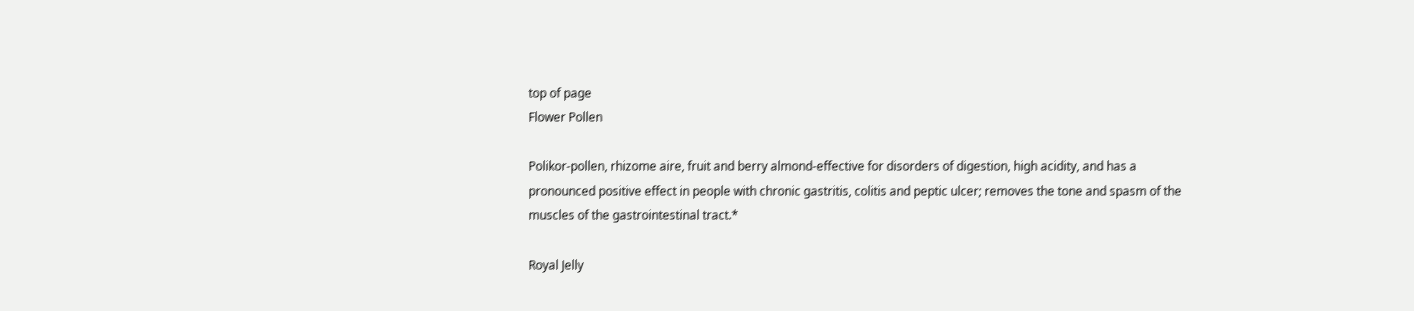top of page
Flower Pollen

Polikor-pollen, rhizome aire, fruit and berry almond-effective for disorders of digestion, high acidity, and has a pronounced positive effect in people with chronic gastritis, colitis and peptic ulcer; removes the tone and spasm of the muscles of the gastrointestinal tract.*

Royal Jelly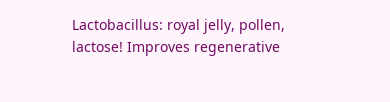Lactobacillus: royal jelly, pollen, lactose! Improves regenerative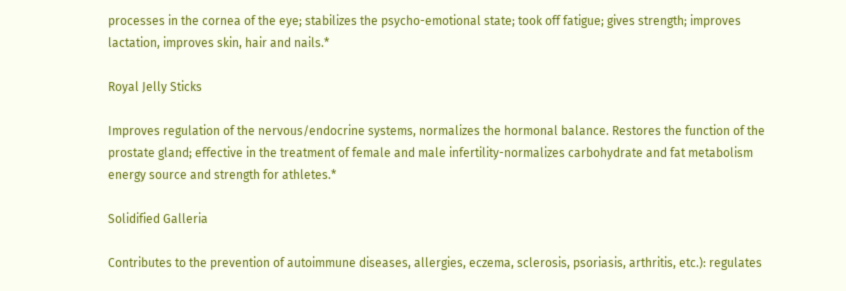processes in the cornea of the eye; stabilizes the psycho-emotional state; took off fatigue; gives strength; improves lactation, improves skin, hair and nails.*

Royal Jelly Sticks

Improves regulation of the nervous/endocrine systems, normalizes the hormonal balance. Restores the function of the prostate gland; effective in the treatment of female and male infertility-normalizes carbohydrate and fat metabolism energy source and strength for athletes.*

Solidified Galleria

Contributes to the prevention of autoimmune diseases, allergies, eczema, sclerosis, psoriasis, arthritis, etc.): regulates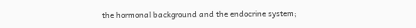the hormonal background and the endocrine system;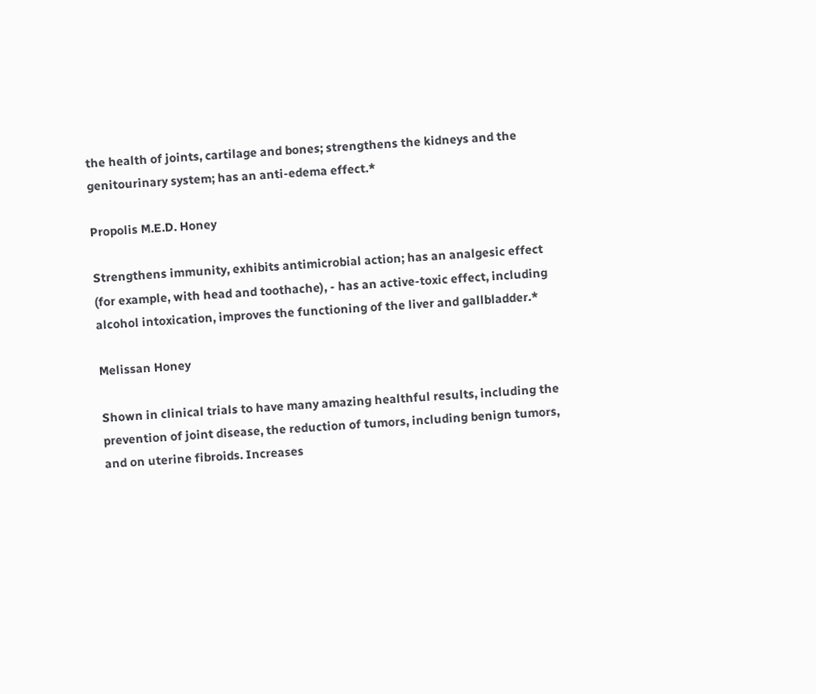the health of joints, cartilage and bones; strengthens the kidneys and the genitourinary system; has an anti-edema effect.*

Propolis M.E.D. Honey

Strengthens immunity, exhibits antimicrobial action; has an analgesic effect (for example, with head and toothache), - has an active-toxic effect, including alcohol intoxication, improves the functioning of the liver and gallbladder.*

Melissan Honey

Shown in clinical trials to have many amazing healthful results, including the prevention of joint disease, the reduction of tumors, including benign tumors, and on uterine fibroids. Increases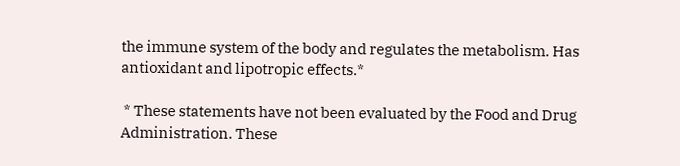the immune system of the body and regulates the metabolism. Has antioxidant and lipotropic effects.*

 * These statements have not been evaluated by the Food and Drug Administration. These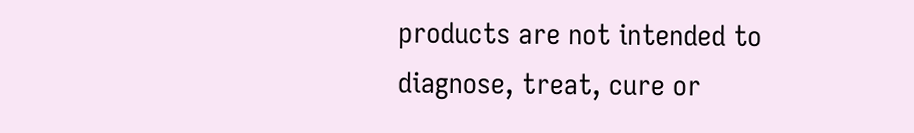products are not intended to diagnose, treat, cure or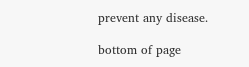prevent any disease.

bottom of page